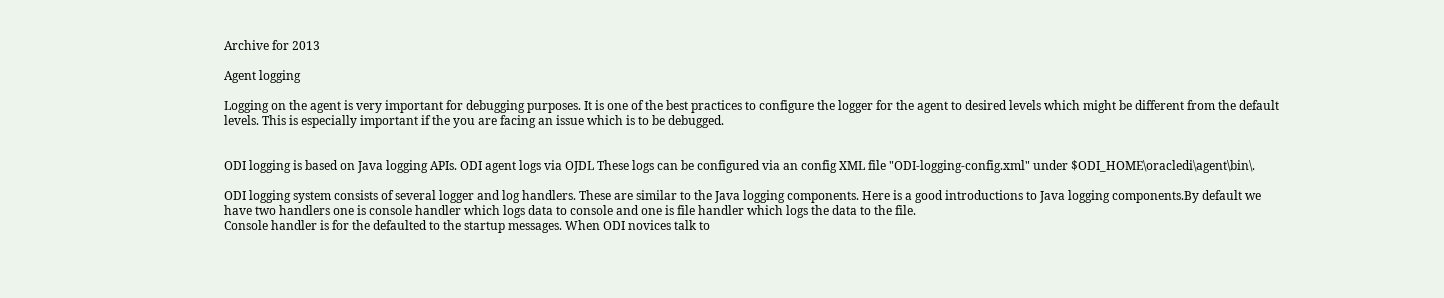Archive for 2013

Agent logging

Logging on the agent is very important for debugging purposes. It is one of the best practices to configure the logger for the agent to desired levels which might be different from the default levels. This is especially important if the you are facing an issue which is to be debugged.


ODI logging is based on Java logging APIs. ODI agent logs via OJDL These logs can be configured via an config XML file "ODI-logging-config.xml" under $ODI_HOME\oracledi\agent\bin\.

ODI logging system consists of several logger and log handlers. These are similar to the Java logging components. Here is a good introductions to Java logging components.By default we have two handlers one is console handler which logs data to console and one is file handler which logs the data to the file.
Console handler is for the defaulted to the startup messages. When ODI novices talk to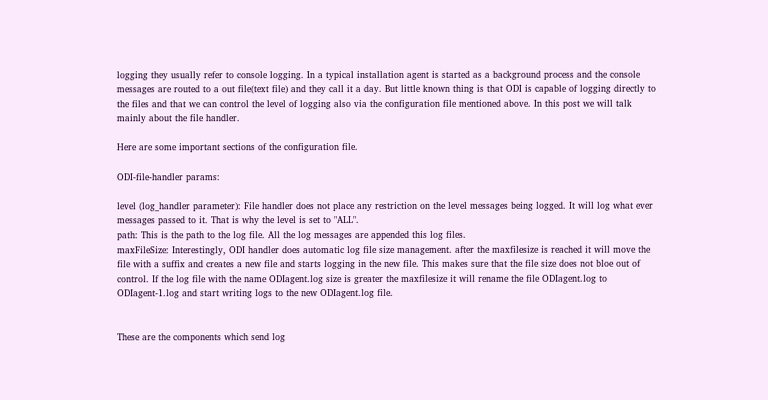logging they usually refer to console logging. In a typical installation agent is started as a background process and the console messages are routed to a out file(text file) and they call it a day. But little known thing is that ODI is capable of logging directly to the files and that we can control the level of logging also via the configuration file mentioned above. In this post we will talk mainly about the file handler.

Here are some important sections of the configuration file.

ODI-file-handler params:

level (log_handler parameter): File handler does not place any restriction on the level messages being logged. It will log what ever messages passed to it. That is why the level is set to "ALL".
path: This is the path to the log file. All the log messages are appended this log files.
maxFileSize: Interestingly, ODI handler does automatic log file size management. after the maxfilesize is reached it will move the file with a suffix and creates a new file and starts logging in the new file. This makes sure that the file size does not bloe out of control. If the log file with the name ODIagent.log size is greater the maxfilesize it will rename the file ODIagent.log to ODIagent-1.log and start writing logs to the new ODIagent.log file.


These are the components which send log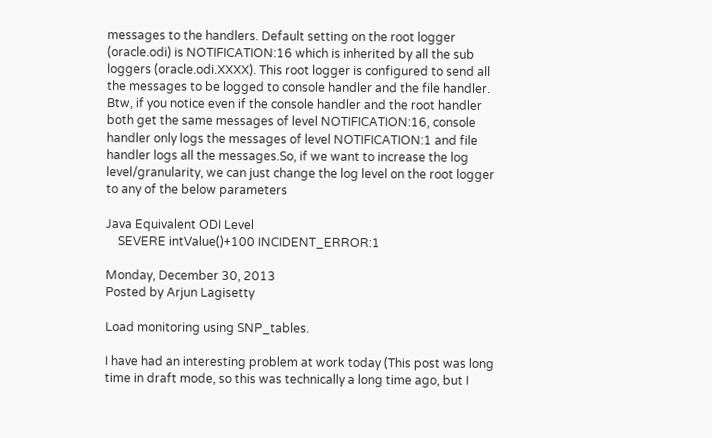messages to the handlers. Default setting on the root logger (oracle.odi) is NOTIFICATION:16 which is inherited by all the sub loggers (oracle.odi.XXXX). This root logger is configured to send all the messages to be logged to console handler and the file handler. Btw, if you notice even if the console handler and the root handler both get the same messages of level NOTIFICATION:16, console handler only logs the messages of level NOTIFICATION:1 and file handler logs all the messages.So, if we want to increase the log level/granularity, we can just change the log level on the root logger to any of the below parameters

Java Equivalent ODI Level
    SEVERE intValue()+100 INCIDENT_ERROR:1

Monday, December 30, 2013
Posted by Arjun Lagisetty

Load monitoring using SNP_tables.

I have had an interesting problem at work today (This post was long time in draft mode, so this was technically a long time ago, but I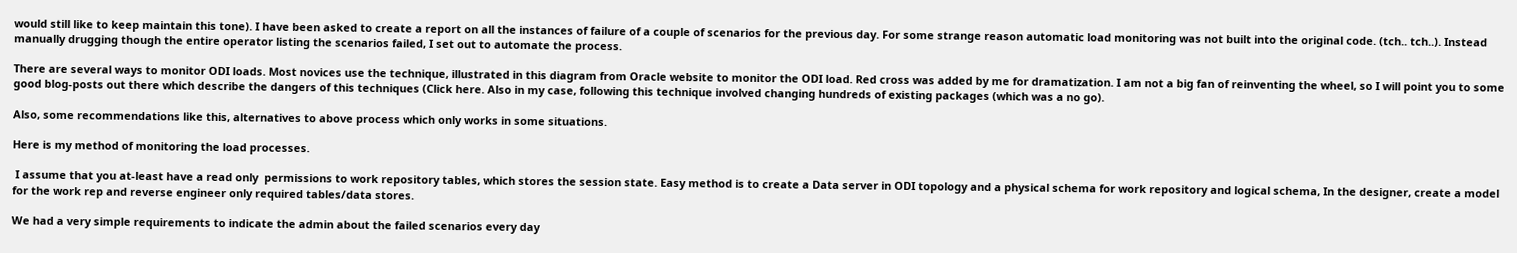would still like to keep maintain this tone). I have been asked to create a report on all the instances of failure of a couple of scenarios for the previous day. For some strange reason automatic load monitoring was not built into the original code. (tch.. tch..). Instead manually drugging though the entire operator listing the scenarios failed, I set out to automate the process.

There are several ways to monitor ODI loads. Most novices use the technique, illustrated in this diagram from Oracle website to monitor the ODI load. Red cross was added by me for dramatization. I am not a big fan of reinventing the wheel, so I will point you to some good blog-posts out there which describe the dangers of this techniques (Click here. Also in my case, following this technique involved changing hundreds of existing packages (which was a no go).

Also, some recommendations like this, alternatives to above process which only works in some situations.

Here is my method of monitoring the load processes.

 I assume that you at-least have a read only  permissions to work repository tables, which stores the session state. Easy method is to create a Data server in ODI topology and a physical schema for work repository and logical schema, In the designer, create a model for the work rep and reverse engineer only required tables/data stores.

We had a very simple requirements to indicate the admin about the failed scenarios every day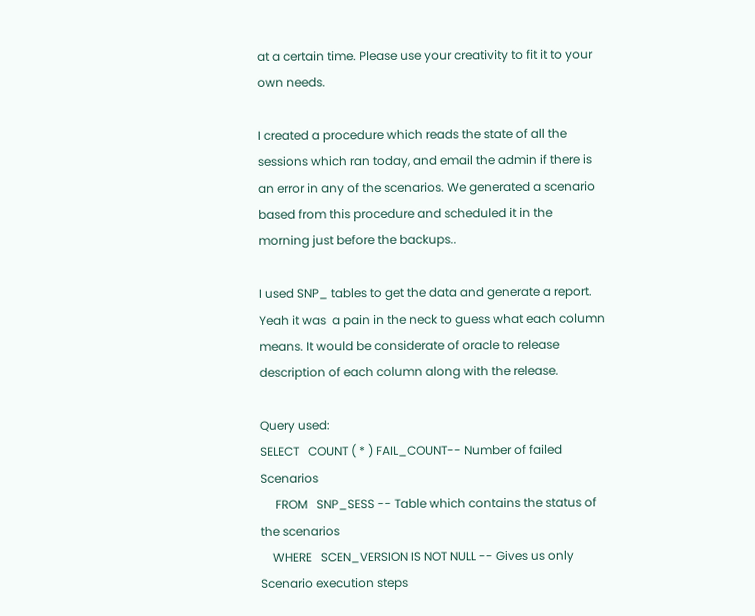at a certain time. Please use your creativity to fit it to your own needs.

I created a procedure which reads the state of all the sessions which ran today, and email the admin if there is an error in any of the scenarios. We generated a scenario based from this procedure and scheduled it in the morning just before the backups..

I used SNP_ tables to get the data and generate a report. Yeah it was  a pain in the neck to guess what each column means. It would be considerate of oracle to release description of each column along with the release.

Query used:
SELECT   COUNT ( * ) FAIL_COUNT-- Number of failed Scenarios
     FROM   SNP_SESS -- Table which contains the status of the scenarios
    WHERE   SCEN_VERSION IS NOT NULL -- Gives us only Scenario execution steps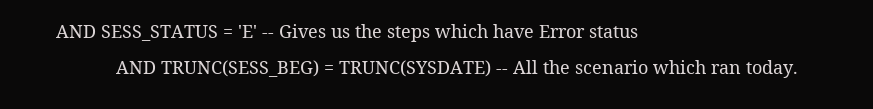AND SESS_STATUS = 'E' -- Gives us the steps which have Error status
            AND TRUNC(SESS_BEG) = TRUNC(SYSDATE) -- All the scenario which ran today.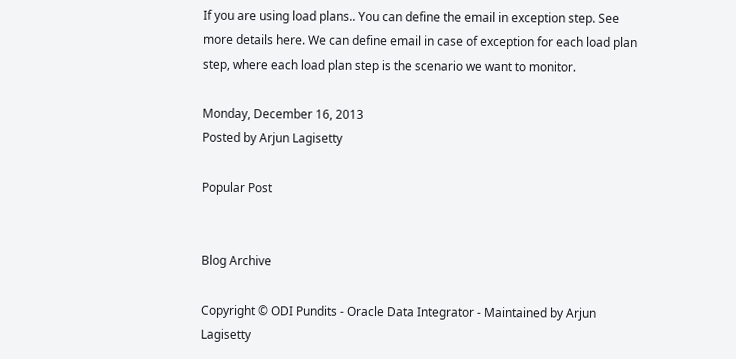If you are using load plans.. You can define the email in exception step. See more details here. We can define email in case of exception for each load plan step, where each load plan step is the scenario we want to monitor.

Monday, December 16, 2013
Posted by Arjun Lagisetty

Popular Post


Blog Archive

Copyright © ODI Pundits - Oracle Data Integrator - Maintained by Arjun Lagisetty